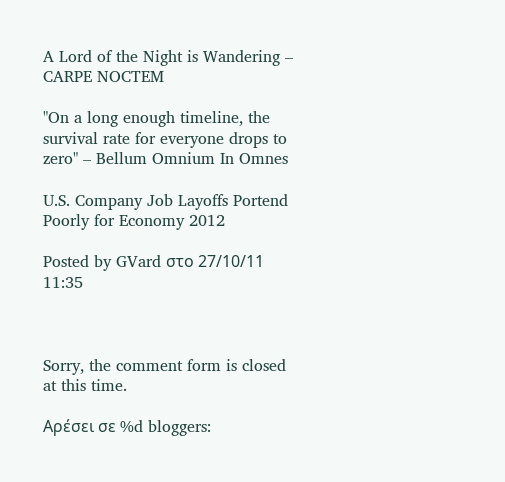A Lord of the Night is Wandering – CARPE NOCTEM

"On a long enough timeline, the survival rate for everyone drops to zero" – Bellum Omnium In Omnes

U.S. Company Job Layoffs Portend Poorly for Economy 2012

Posted by GVard στο 27/10/11 11:35



Sorry, the comment form is closed at this time.

Αρέσει σε %d bloggers: